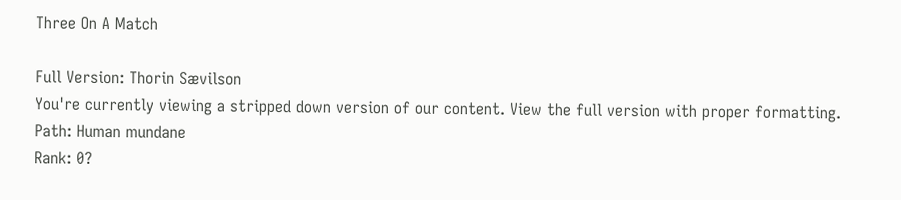Three On A Match

Full Version: Thorin Sævilson
You're currently viewing a stripped down version of our content. View the full version with proper formatting.
Path: Human mundane
Rank: 0?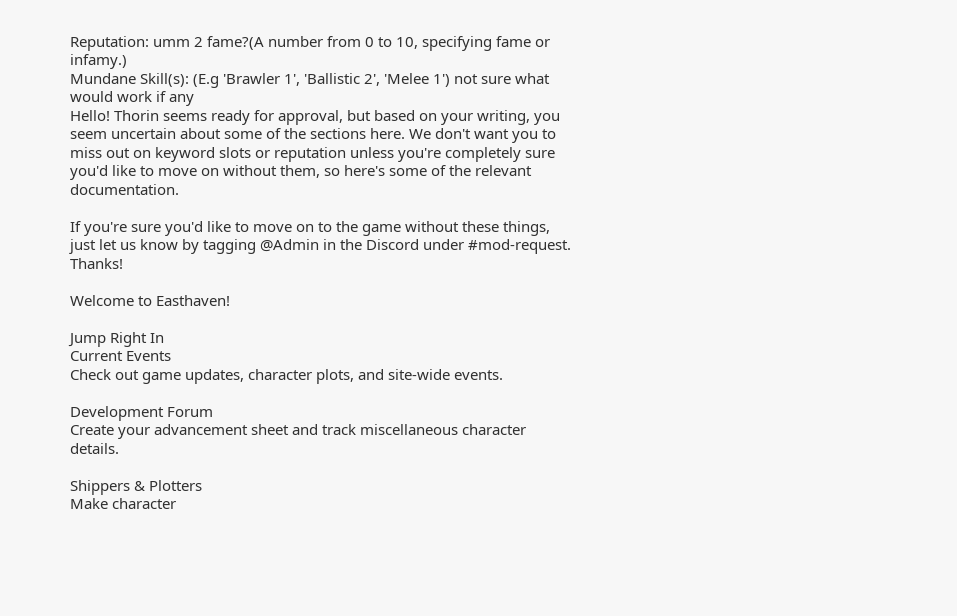Reputation: umm 2 fame?(A number from 0 to 10, specifying fame or infamy.)
Mundane Skill(s): (E.g 'Brawler 1', 'Ballistic 2', 'Melee 1') not sure what would work if any
Hello! Thorin seems ready for approval, but based on your writing, you seem uncertain about some of the sections here. We don't want you to miss out on keyword slots or reputation unless you're completely sure you'd like to move on without them, so here's some of the relevant documentation.

If you're sure you'd like to move on to the game without these things, just let us know by tagging @Admin in the Discord under #mod-request. Thanks!

Welcome to Easthaven!

Jump Right In
Current Events
Check out game updates, character plots, and site-wide events.

Development Forum
Create your advancement sheet and track miscellaneous character details.

Shippers & Plotters
Make character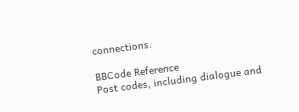connections.

BBCode Reference
Post codes, including dialogue and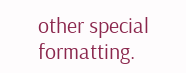other special formatting.